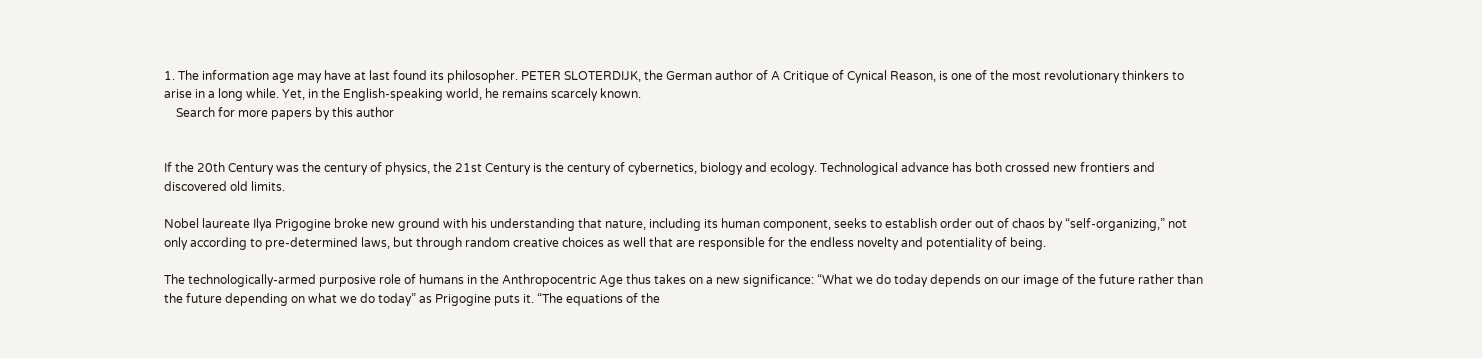1. The information age may have at last found its philosopher. PETER SLOTERDIJK, the German author of A Critique of Cynical Reason, is one of the most revolutionary thinkers to arise in a long while. Yet, in the English-speaking world, he remains scarcely known.
    Search for more papers by this author


If the 20th Century was the century of physics, the 21st Century is the century of cybernetics, biology and ecology. Technological advance has both crossed new frontiers and discovered old limits.

Nobel laureate Ilya Prigogine broke new ground with his understanding that nature, including its human component, seeks to establish order out of chaos by “self-organizing,” not only according to pre-determined laws, but through random creative choices as well that are responsible for the endless novelty and potentiality of being.

The technologically-armed purposive role of humans in the Anthropocentric Age thus takes on a new significance: “What we do today depends on our image of the future rather than the future depending on what we do today” as Prigogine puts it. “The equations of the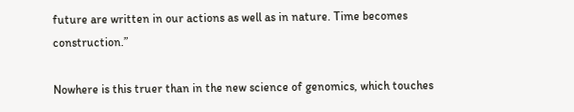future are written in our actions as well as in nature. Time becomes construction.”

Nowhere is this truer than in the new science of genomics, which touches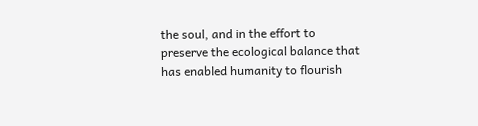the soul, and in the effort to preserve the ecological balance that has enabled humanity to flourish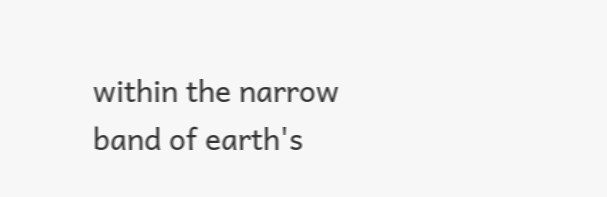within the narrow band of earth's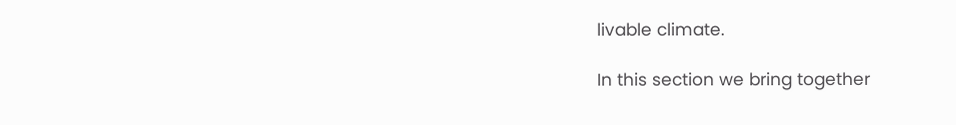livable climate.

In this section we bring together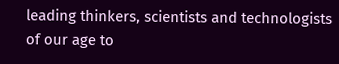leading thinkers, scientists and technologists of our age to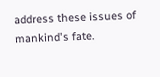address these issues of mankind's fate.